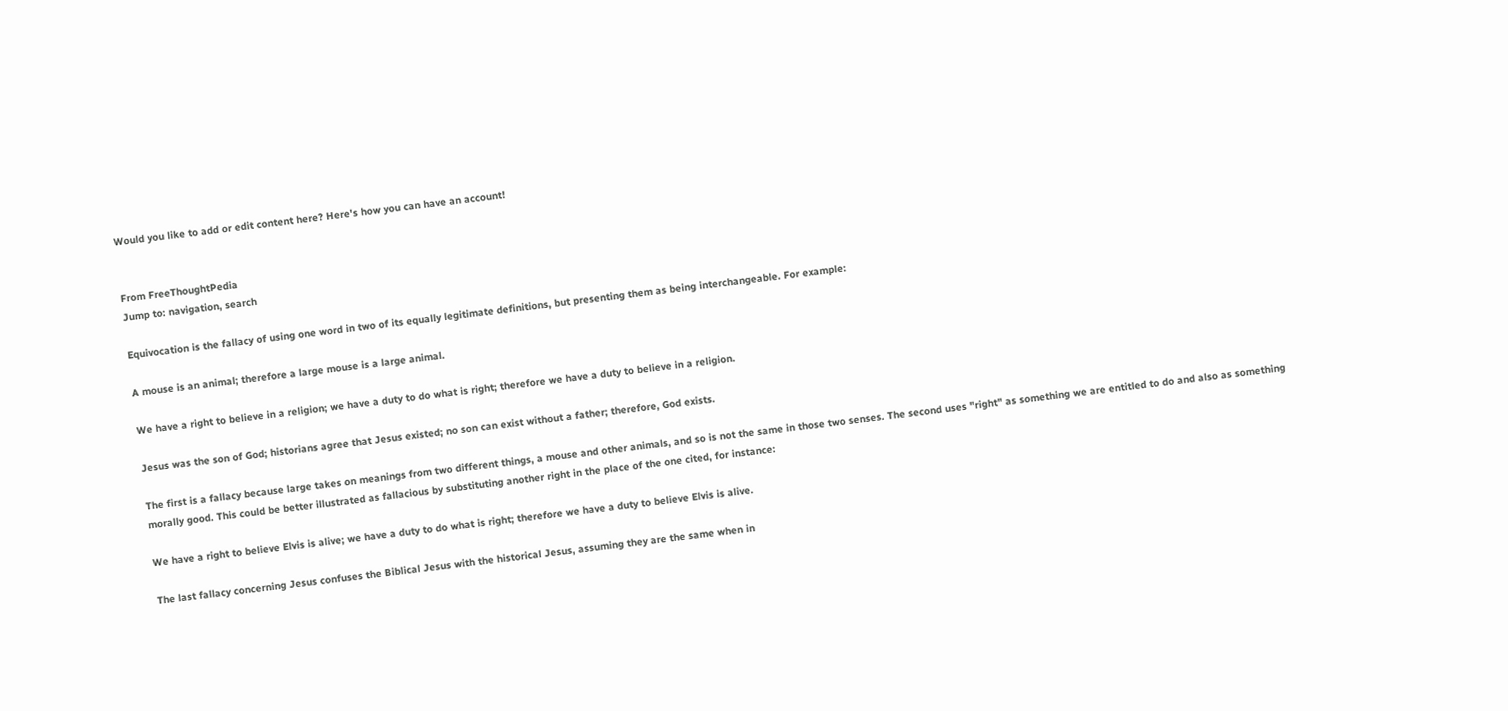Would you like to add or edit content here? Here's how you can have an account!


From FreeThoughtPedia
Jump to: navigation, search

Equivocation is the fallacy of using one word in two of its equally legitimate definitions, but presenting them as being interchangeable. For example:

A mouse is an animal; therefore a large mouse is a large animal.

We have a right to believe in a religion; we have a duty to do what is right; therefore we have a duty to believe in a religion.

Jesus was the son of God; historians agree that Jesus existed; no son can exist without a father; therefore, God exists.

The first is a fallacy because large takes on meanings from two different things, a mouse and other animals, and so is not the same in those two senses. The second uses "right" as something we are entitled to do and also as something morally good. This could be better illustrated as fallacious by substituting another right in the place of the one cited, for instance:

We have a right to believe Elvis is alive; we have a duty to do what is right; therefore we have a duty to believe Elvis is alive.

The last fallacy concerning Jesus confuses the Biblical Jesus with the historical Jesus, assuming they are the same when in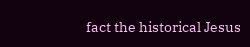fact the historical Jesus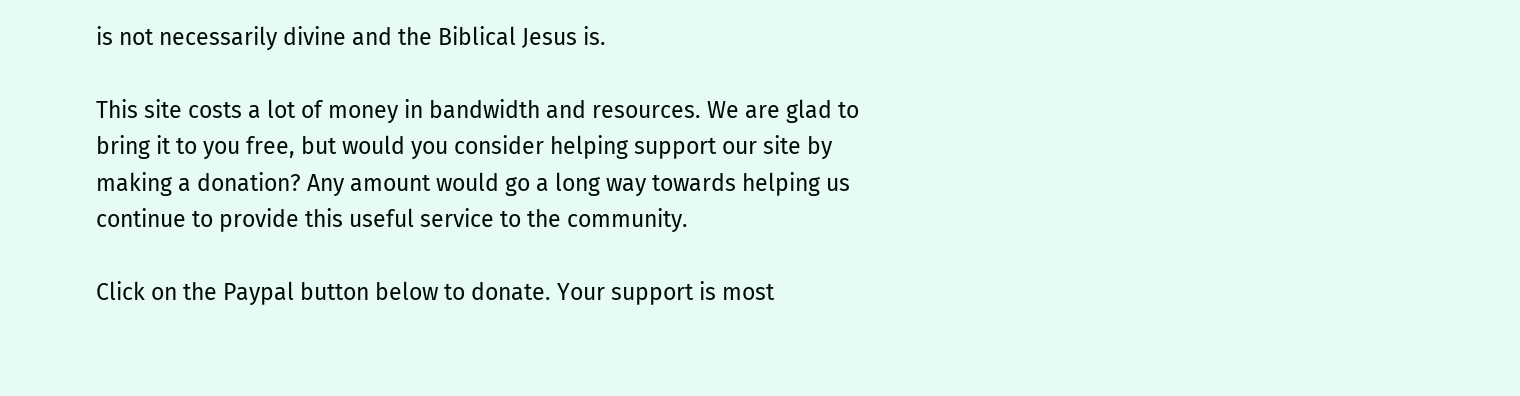is not necessarily divine and the Biblical Jesus is.

This site costs a lot of money in bandwidth and resources. We are glad to bring it to you free, but would you consider helping support our site by making a donation? Any amount would go a long way towards helping us continue to provide this useful service to the community.

Click on the Paypal button below to donate. Your support is most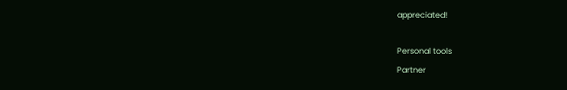appreciated!

Personal tools
Partner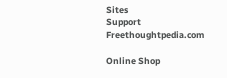Sites
Support Freethoughtpedia.com

Online Shop